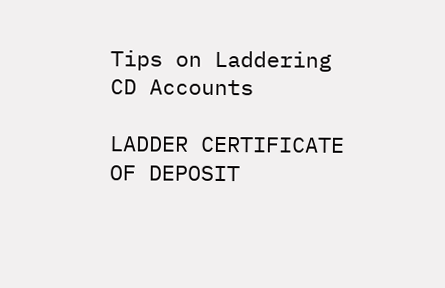Tips on Laddering CD Accounts

LADDER CERTIFICATE OF DEPOSIT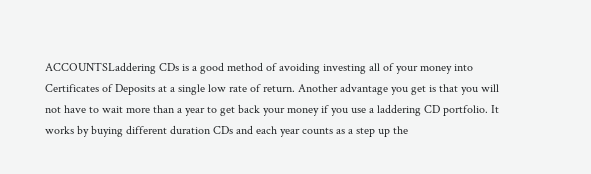ACCOUNTSLaddering CDs is a good method of avoiding investing all of your money into Certificates of Deposits at a single low rate of return. Another advantage you get is that you will not have to wait more than a year to get back your money if you use a laddering CD portfolio. It works by buying different duration CDs and each year counts as a step up the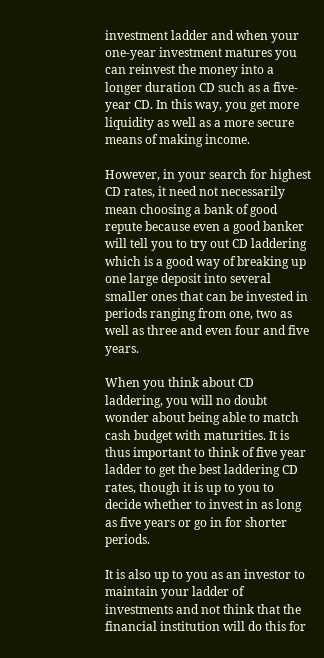investment ladder and when your one-year investment matures you can reinvest the money into a longer duration CD such as a five-year CD. In this way, you get more liquidity as well as a more secure means of making income.

However, in your search for highest CD rates, it need not necessarily mean choosing a bank of good repute because even a good banker will tell you to try out CD laddering which is a good way of breaking up one large deposit into several smaller ones that can be invested in periods ranging from one, two as well as three and even four and five years.

When you think about CD laddering, you will no doubt wonder about being able to match cash budget with maturities. It is thus important to think of five year ladder to get the best laddering CD rates, though it is up to you to decide whether to invest in as long as five years or go in for shorter periods.

It is also up to you as an investor to maintain your ladder of investments and not think that the financial institution will do this for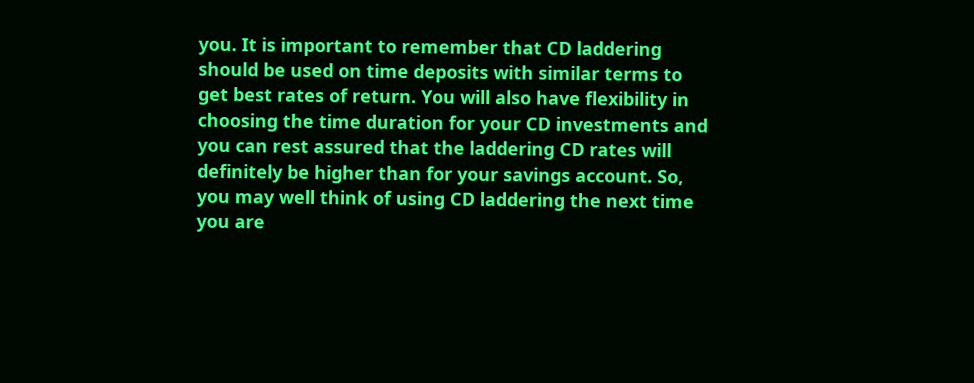you. It is important to remember that CD laddering should be used on time deposits with similar terms to get best rates of return. You will also have flexibility in choosing the time duration for your CD investments and you can rest assured that the laddering CD rates will definitely be higher than for your savings account. So, you may well think of using CD laddering the next time you are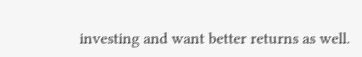investing and want better returns as well.